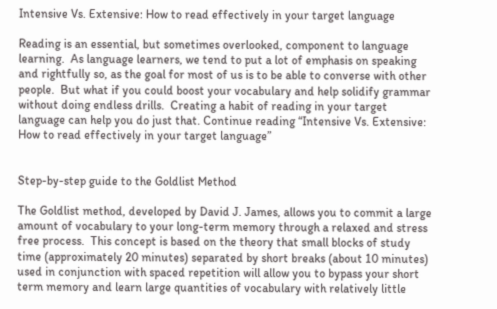Intensive Vs. Extensive: How to read effectively in your target language

Reading is an essential, but sometimes overlooked, component to language learning.  As language learners, we tend to put a lot of emphasis on speaking and rightfully so, as the goal for most of us is to be able to converse with other people.  But what if you could boost your vocabulary and help solidify grammar without doing endless drills.  Creating a habit of reading in your target language can help you do just that. Continue reading “Intensive Vs. Extensive: How to read effectively in your target language”


Step-by-step guide to the Goldlist Method

The Goldlist method, developed by David J. James, allows you to commit a large amount of vocabulary to your long-term memory through a relaxed and stress free process.  This concept is based on the theory that small blocks of study time (approximately 20 minutes) separated by short breaks (about 10 minutes) used in conjunction with spaced repetition will allow you to bypass your short term memory and learn large quantities of vocabulary with relatively little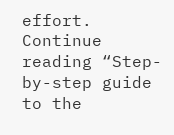effort. Continue reading “Step-by-step guide to the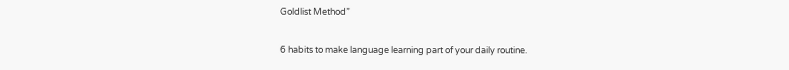Goldlist Method”

6 habits to make language learning part of your daily routine.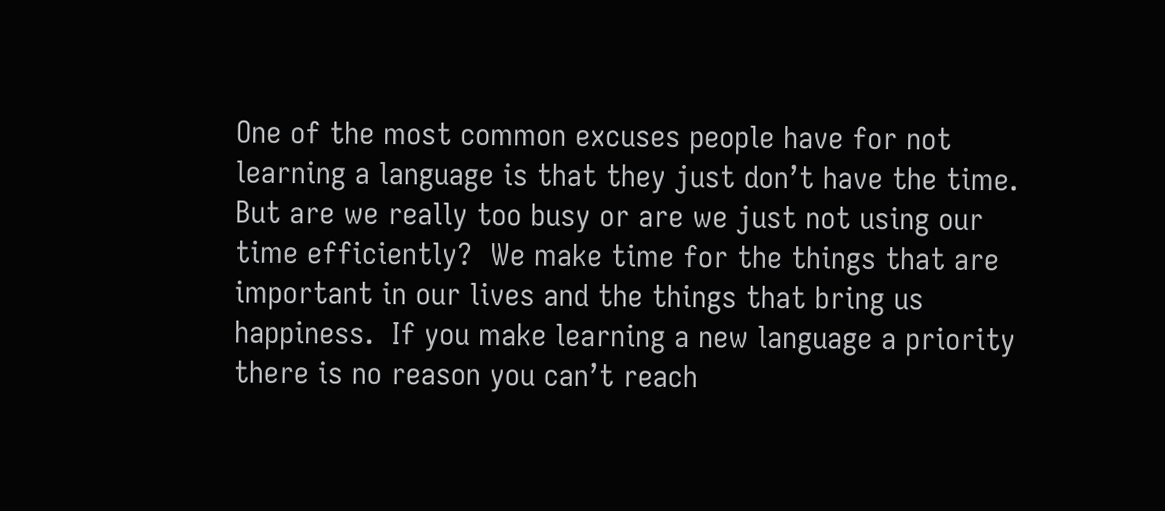One of the most common excuses people have for not learning a language is that they just don’t have the time. But are we really too busy or are we just not using our time efficiently?  We make time for the things that are important in our lives and the things that bring us happiness.  If you make learning a new language a priority there is no reason you can’t reach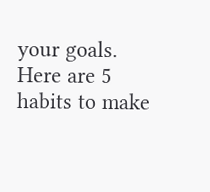your goals.  Here are 5 habits to make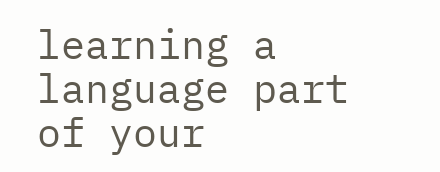learning a language part of your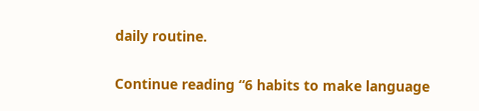daily routine.

Continue reading “6 habits to make language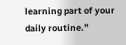learning part of your daily routine.”